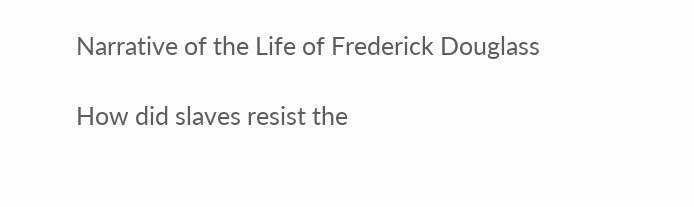Narrative of the Life of Frederick Douglass

How did slaves resist the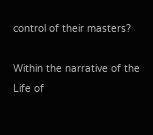control of their masters?

Within the narrative of the Life of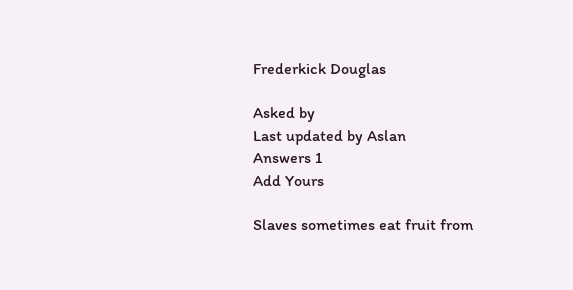Frederkick Douglas

Asked by
Last updated by Aslan
Answers 1
Add Yours

Slaves sometimes eat fruit from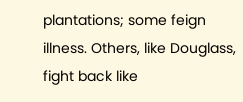plantations; some feign illness. Others, like Douglass, fight back like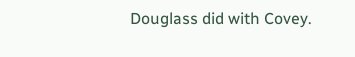Douglass did with Covey.